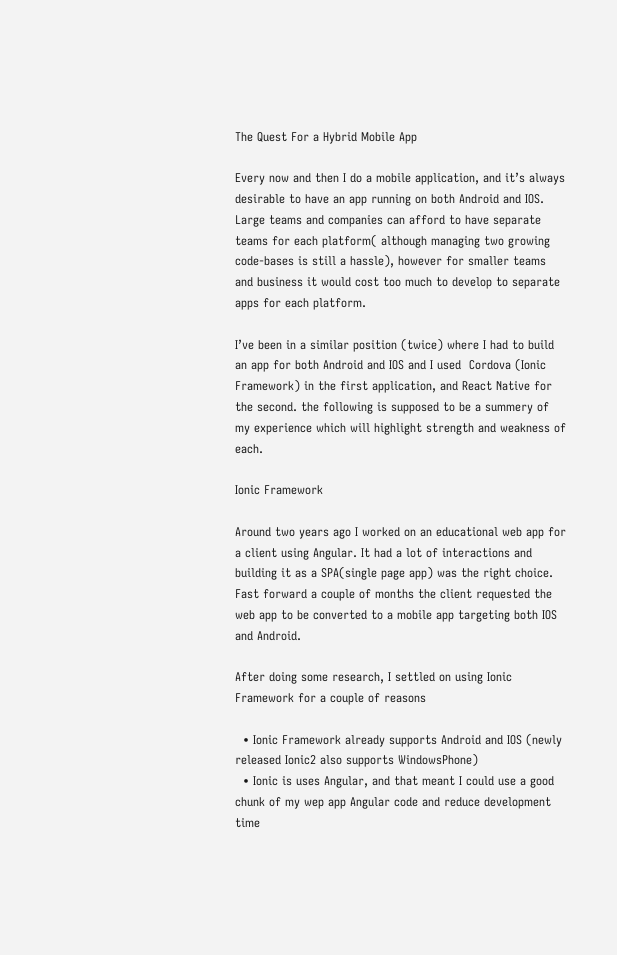The Quest For a Hybrid Mobile App

Every now and then I do a mobile application, and it’s always desirable to have an app running on both Android and IOS. Large teams and companies can afford to have separate teams for each platform( although managing two growing code-bases is still a hassle), however for smaller teams and business it would cost too much to develop to separate apps for each platform.

I’ve been in a similar position (twice) where I had to build an app for both Android and IOS and I used  Cordova (Ionic Framework) in the first application, and React Native for the second. the following is supposed to be a summery of my experience which will highlight strength and weakness of each.

Ionic Framework

Around two years ago I worked on an educational web app for a client using Angular. It had a lot of interactions and building it as a SPA(single page app) was the right choice. Fast forward a couple of months the client requested the web app to be converted to a mobile app targeting both IOS and Android.

After doing some research, I settled on using Ionic Framework for a couple of reasons

  • Ionic Framework already supports Android and IOS (newly released Ionic2 also supports WindowsPhone)
  • Ionic is uses Angular, and that meant I could use a good chunk of my wep app Angular code and reduce development time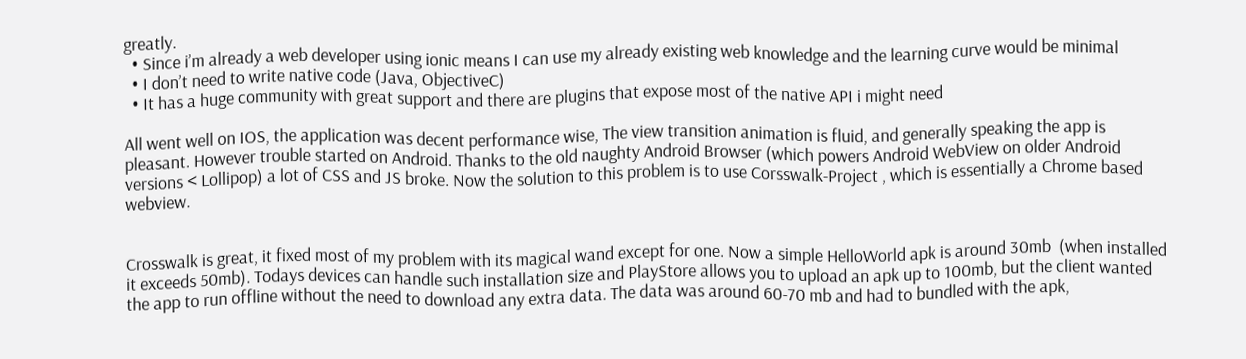greatly.
  • Since i’m already a web developer using ionic means I can use my already existing web knowledge and the learning curve would be minimal
  • I don’t need to write native code (Java, ObjectiveC)
  • It has a huge community with great support and there are plugins that expose most of the native API i might need

All went well on IOS, the application was decent performance wise, The view transition animation is fluid, and generally speaking the app is pleasant. However trouble started on Android. Thanks to the old naughty Android Browser (which powers Android WebView on older Android versions < Lollipop) a lot of CSS and JS broke. Now the solution to this problem is to use Corsswalk-Project , which is essentially a Chrome based webview.


Crosswalk is great, it fixed most of my problem with its magical wand except for one. Now a simple HelloWorld apk is around 30mb  (when installed it exceeds 50mb). Todays devices can handle such installation size and PlayStore allows you to upload an apk up to 100mb, but the client wanted the app to run offline without the need to download any extra data. The data was around 60-70 mb and had to bundled with the apk,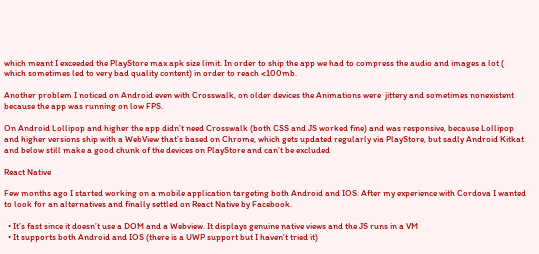which meant I exceeded the PlayStore max apk size limit. In order to ship the app we had to compress the audio and images a lot ( which sometimes led to very bad quality content) in order to reach <100mb.

Another problem I noticed on Android even with Crosswalk, on older devices the Animations were  jittery and sometimes nonexistent because the app was running on low FPS.

On Android Lollipop and higher the app didn’t need Crosswalk (both CSS and JS worked fine) and was responsive, because Lollipop and higher versions ship with a WebView that’s based on Chrome, which gets updated regularly via PlayStore, but sadly Android Kitkat and below still make a good chunk of the devices on PlayStore and can’t be excluded

React Native

Few months ago I started working on a mobile application targeting both Android and IOS. After my experience with Cordova I wanted to look for an alternatives and finally settled on React Native by Facebook.

  • It’s fast since it doesn’t use a DOM and a Webview. It displays genuine native views and the JS runs in a VM
  • It supports both Android and IOS (there is a UWP support but I haven’t tried it)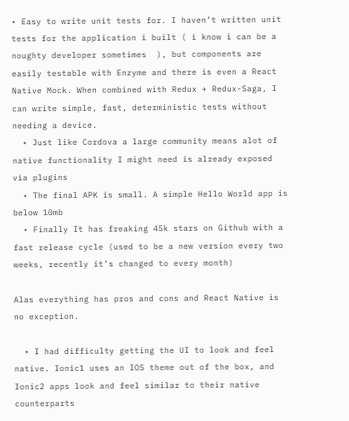• Easy to write unit tests for. I haven’t written unit tests for the application i built ( i know i can be a noughty developer sometimes  ), but components are easily testable with Enzyme and there is even a React Native Mock. When combined with Redux + Redux-Saga, I can write simple, fast, deterministic tests without needing a device.
  • Just like Cordova a large community means alot of native functionality I might need is already exposed via plugins
  • The final APK is small. A simple Hello World app is below 10mb
  • Finally It has freaking 45k stars on Github with a fast release cycle (used to be a new version every two weeks, recently it’s changed to every month)

Alas everything has pros and cons and React Native is no exception.

  • I had difficulty getting the UI to look and feel native. Ionic1 uses an IOS theme out of the box, and Ionic2 apps look and feel similar to their native counterparts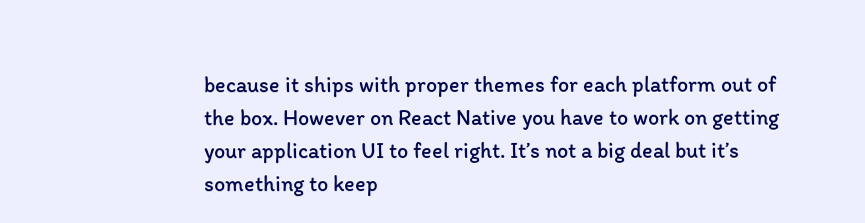because it ships with proper themes for each platform out of the box. However on React Native you have to work on getting your application UI to feel right. It’s not a big deal but it’s something to keep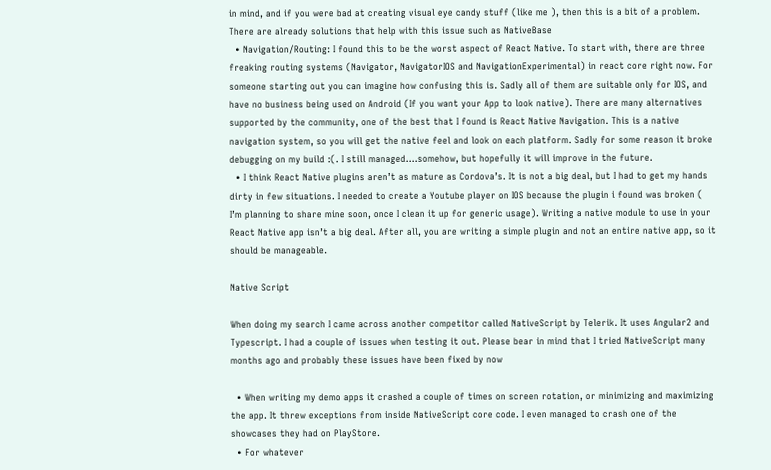in mind, and if you were bad at creating visual eye candy stuff (like me ), then this is a bit of a problem. There are already solutions that help with this issue such as NativeBase
  • Navigation/Routing: I found this to be the worst aspect of React Native. To start with, there are three freaking routing systems (Navigator, NavigatorIOS and NavigationExperimental) in react core right now. For someone starting out you can imagine how confusing this is. Sadly all of them are suitable only for IOS, and have no business being used on Android (If you want your App to look native). There are many alternatives supported by the community, one of the best that I found is React Native Navigation. This is a native navigation system, so you will get the native feel and look on each platform. Sadly for some reason it broke debugging on my build :(. I still managed….somehow, but hopefully it will improve in the future.
  • I think React Native plugins aren’t as mature as Cordova’s. It is not a big deal, but I had to get my hands dirty in few situations. I needed to create a Youtube player on IOS because the plugin i found was broken ( I’m planning to share mine soon, once I clean it up for generic usage). Writing a native module to use in your React Native app isn’t a big deal. After all, you are writing a simple plugin and not an entire native app, so it should be manageable.

Native Script

When doing my search I came across another competitor called NativeScript by Telerik. It uses Angular2 and Typescript. I had a couple of issues when testing it out. Please bear in mind that I tried NativeScript many months ago and probably these issues have been fixed by now

  • When writing my demo apps it crashed a couple of times on screen rotation, or minimizing and maximizing the app. It threw exceptions from inside NativeScript core code. I even managed to crash one of the showcases they had on PlayStore.
  • For whatever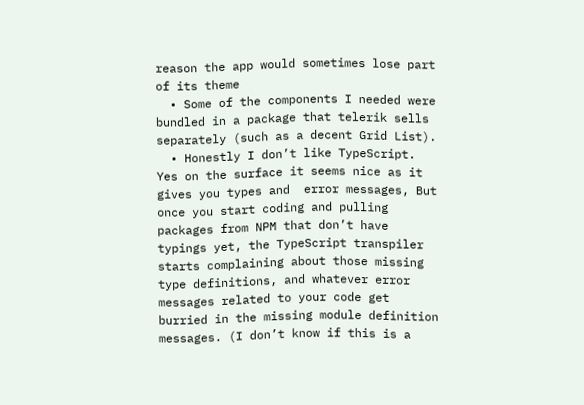reason the app would sometimes lose part of its theme
  • Some of the components I needed were bundled in a package that telerik sells separately (such as a decent Grid List).
  • Honestly I don’t like TypeScript. Yes on the surface it seems nice as it gives you types and  error messages, But once you start coding and pulling packages from NPM that don’t have typings yet, the TypeScript transpiler starts complaining about those missing type definitions, and whatever error messages related to your code get burried in the missing module definition messages. (I don’t know if this is a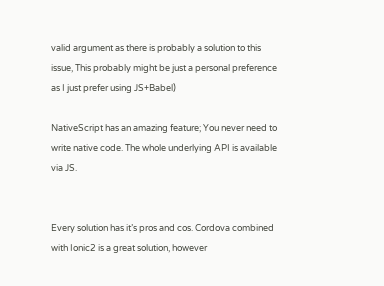valid argument as there is probably a solution to this issue, This probably might be just a personal preference as I just prefer using JS+Babel)

NativeScript has an amazing feature; You never need to write native code. The whole underlying API is available via JS.


Every solution has it’s pros and cos. Cordova combined with Ionic2 is a great solution, however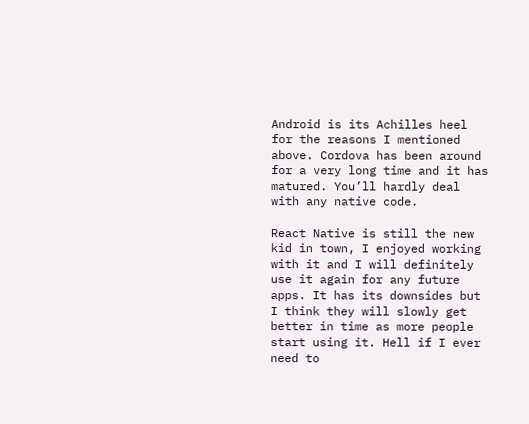Android is its Achilles heel for the reasons I mentioned above. Cordova has been around for a very long time and it has matured. You’ll hardly deal with any native code.

React Native is still the new kid in town, I enjoyed working with it and I will definitely use it again for any future apps. It has its downsides but I think they will slowly get better in time as more people start using it. Hell if I ever need to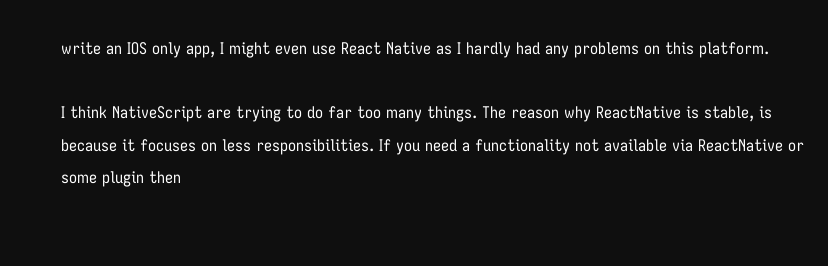write an IOS only app, I might even use React Native as I hardly had any problems on this platform.

I think NativeScript are trying to do far too many things. The reason why ReactNative is stable, is because it focuses on less responsibilities. If you need a functionality not available via ReactNative or some plugin then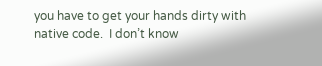you have to get your hands dirty with native code.  I don’t know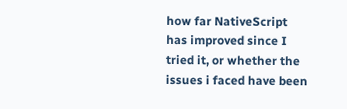how far NativeScript has improved since I tried it, or whether the issues i faced have been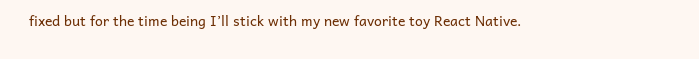fixed but for the time being I’ll stick with my new favorite toy React Native.